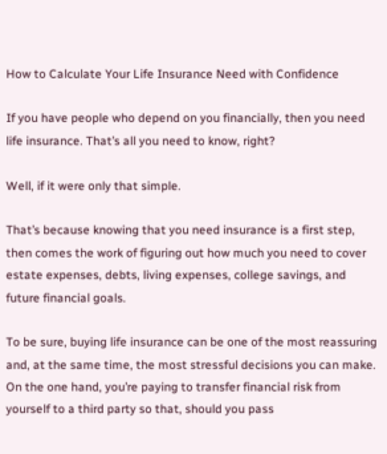How to Calculate Your Life Insurance Need with Confidence

If you have people who depend on you financially, then you need life insurance. That’s all you need to know, right?

Well, if it were only that simple.

That’s because knowing that you need insurance is a first step, then comes the work of figuring out how much you need to cover estate expenses, debts, living expenses, college savings, and future financial goals.

To be sure, buying life insurance can be one of the most reassuring and, at the same time, the most stressful decisions you can make. On the one hand, you’re paying to transfer financial risk from yourself to a third party so that, should you pass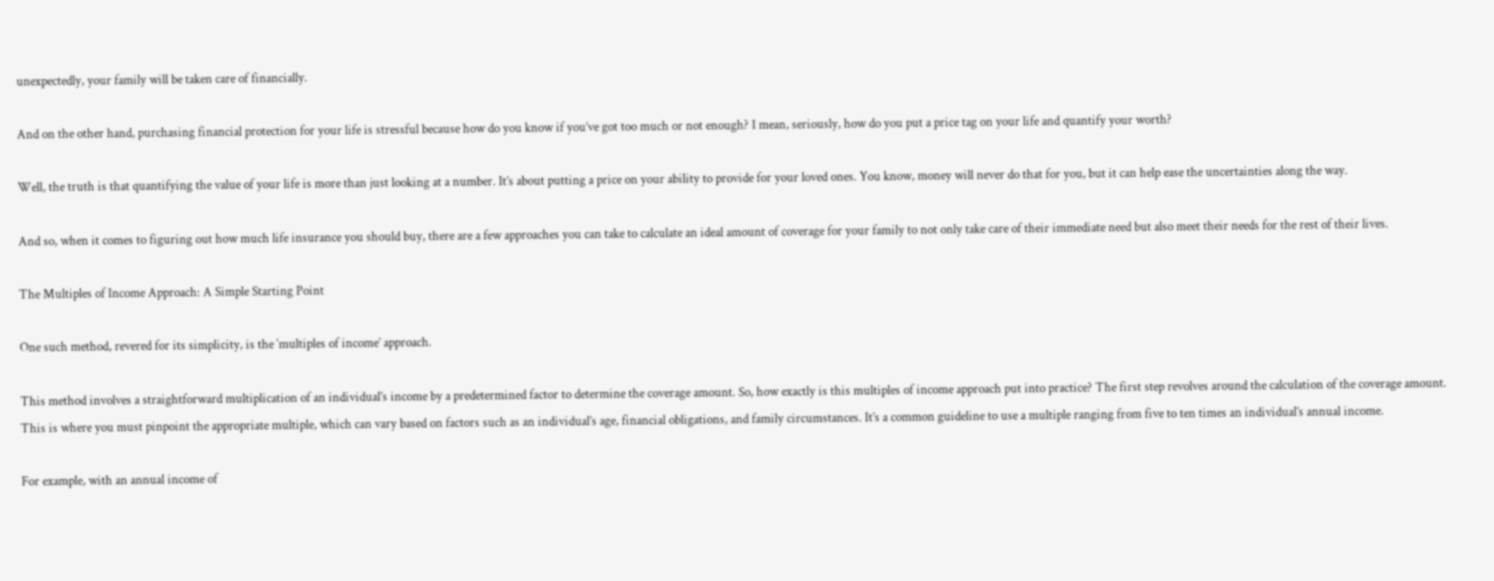unexpectedly, your family will be taken care of financially.

And on the other hand, purchasing financial protection for your life is stressful because how do you know if you’ve got too much or not enough? I mean, seriously, how do you put a price tag on your life and quantify your worth?

Well, the truth is that quantifying the value of your life is more than just looking at a number. It’s about putting a price on your ability to provide for your loved ones. You know, money will never do that for you, but it can help ease the uncertainties along the way.

And so, when it comes to figuring out how much life insurance you should buy, there are a few approaches you can take to calculate an ideal amount of coverage for your family to not only take care of their immediate need but also meet their needs for the rest of their lives.

The Multiples of Income Approach: A Simple Starting Point

One such method, revered for its simplicity, is the ‘multiples of income’ approach.

This method involves a straightforward multiplication of an individual’s income by a predetermined factor to determine the coverage amount. So, how exactly is this multiples of income approach put into practice? The first step revolves around the calculation of the coverage amount. This is where you must pinpoint the appropriate multiple, which can vary based on factors such as an individual’s age, financial obligations, and family circumstances. It’s a common guideline to use a multiple ranging from five to ten times an individual’s annual income.

For example, with an annual income of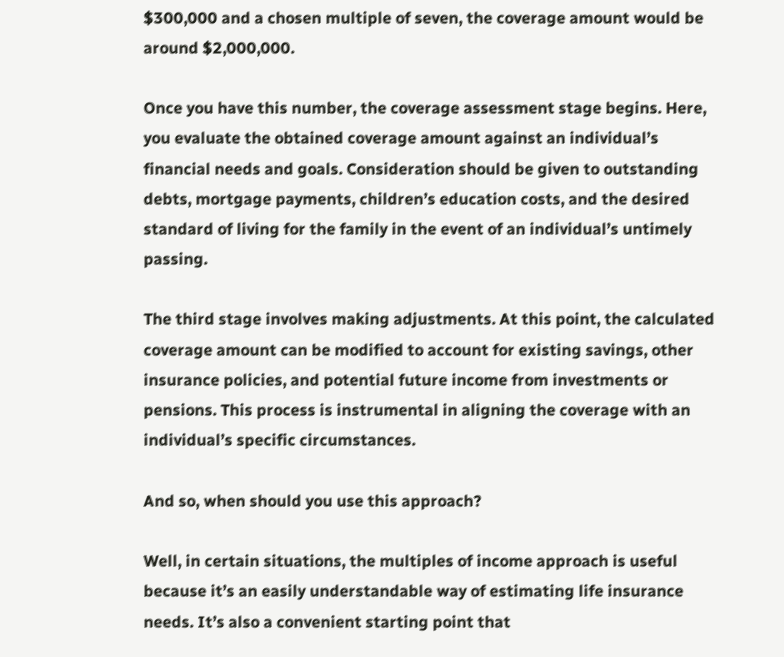$300,000 and a chosen multiple of seven, the coverage amount would be around $2,000,000.

Once you have this number, the coverage assessment stage begins. Here, you evaluate the obtained coverage amount against an individual’s financial needs and goals. Consideration should be given to outstanding debts, mortgage payments, children’s education costs, and the desired standard of living for the family in the event of an individual’s untimely passing.

The third stage involves making adjustments. At this point, the calculated coverage amount can be modified to account for existing savings, other insurance policies, and potential future income from investments or pensions. This process is instrumental in aligning the coverage with an individual’s specific circumstances.

And so, when should you use this approach?

Well, in certain situations, the multiples of income approach is useful because it’s an easily understandable way of estimating life insurance needs. It’s also a convenient starting point that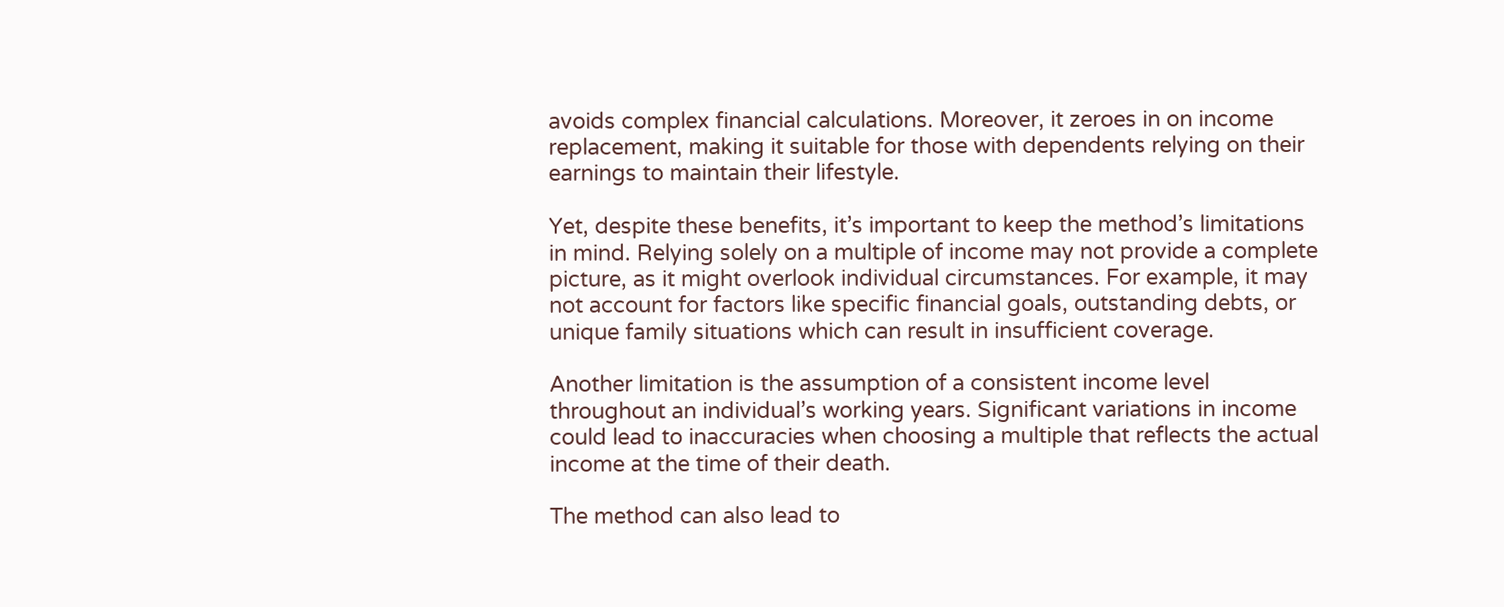avoids complex financial calculations. Moreover, it zeroes in on income replacement, making it suitable for those with dependents relying on their earnings to maintain their lifestyle.

Yet, despite these benefits, it’s important to keep the method’s limitations in mind. Relying solely on a multiple of income may not provide a complete picture, as it might overlook individual circumstances. For example, it may not account for factors like specific financial goals, outstanding debts, or unique family situations which can result in insufficient coverage.

Another limitation is the assumption of a consistent income level throughout an individual’s working years. Significant variations in income could lead to inaccuracies when choosing a multiple that reflects the actual income at the time of their death.

The method can also lead to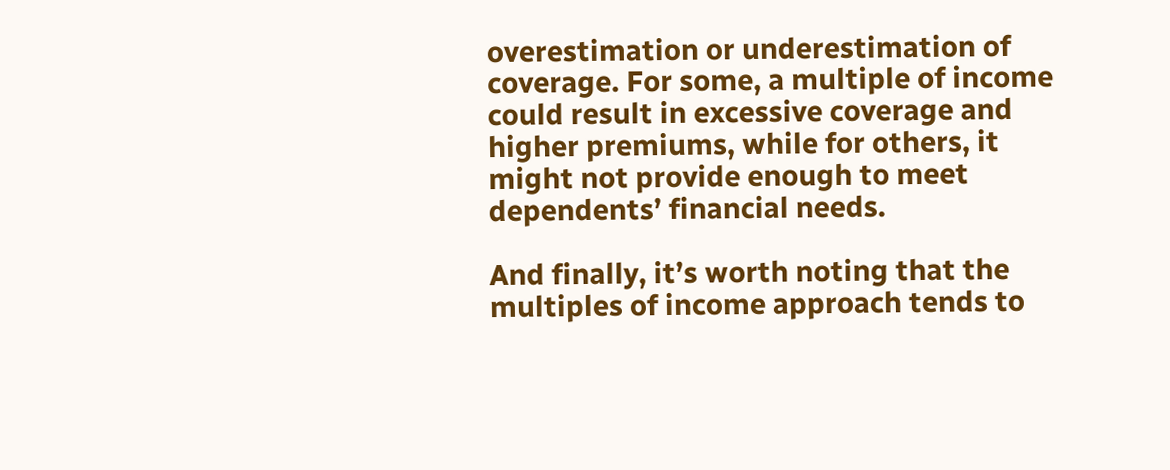overestimation or underestimation of coverage. For some, a multiple of income could result in excessive coverage and higher premiums, while for others, it might not provide enough to meet dependents’ financial needs.

And finally, it’s worth noting that the multiples of income approach tends to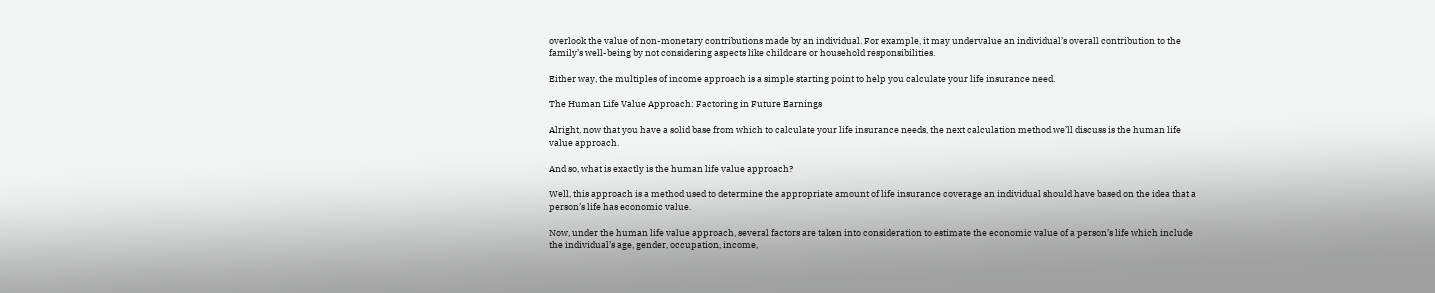overlook the value of non-monetary contributions made by an individual. For example, it may undervalue an individual’s overall contribution to the family’s well-being by not considering aspects like childcare or household responsibilities.

Either way, the multiples of income approach is a simple starting point to help you calculate your life insurance need.

The Human Life Value Approach: Factoring in Future Earnings

Alright, now that you have a solid base from which to calculate your life insurance needs, the next calculation method we’ll discuss is the human life value approach.

And so, what is exactly is the human life value approach?

Well, this approach is a method used to determine the appropriate amount of life insurance coverage an individual should have based on the idea that a person’s life has economic value.

Now, under the human life value approach, several factors are taken into consideration to estimate the economic value of a person’s life which include the individual’s age, gender, occupation, income,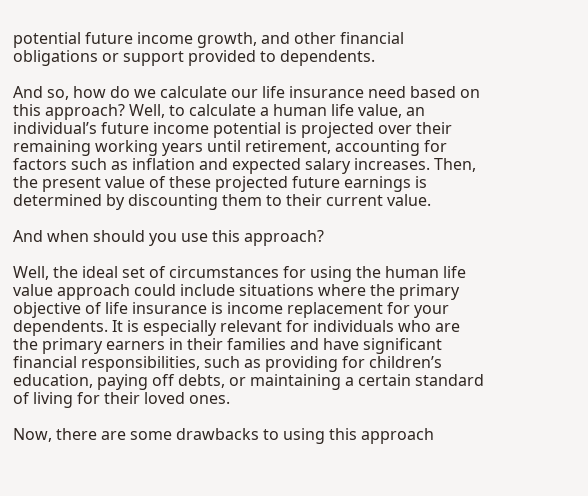potential future income growth, and other financial obligations or support provided to dependents.

And so, how do we calculate our life insurance need based on this approach? Well, to calculate a human life value, an individual’s future income potential is projected over their remaining working years until retirement, accounting for factors such as inflation and expected salary increases. Then, the present value of these projected future earnings is determined by discounting them to their current value.

And when should you use this approach?

Well, the ideal set of circumstances for using the human life value approach could include situations where the primary objective of life insurance is income replacement for your dependents. It is especially relevant for individuals who are the primary earners in their families and have significant financial responsibilities, such as providing for children’s education, paying off debts, or maintaining a certain standard of living for their loved ones.

Now, there are some drawbacks to using this approach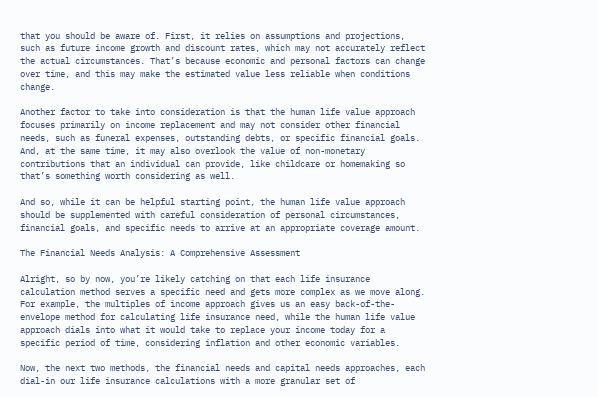that you should be aware of. First, it relies on assumptions and projections, such as future income growth and discount rates, which may not accurately reflect the actual circumstances. That’s because economic and personal factors can change over time, and this may make the estimated value less reliable when conditions change.

Another factor to take into consideration is that the human life value approach focuses primarily on income replacement and may not consider other financial needs, such as funeral expenses, outstanding debts, or specific financial goals. And, at the same time, it may also overlook the value of non-monetary contributions that an individual can provide, like childcare or homemaking so that’s something worth considering as well.

And so, while it can be helpful starting point, the human life value approach should be supplemented with careful consideration of personal circumstances, financial goals, and specific needs to arrive at an appropriate coverage amount.

The Financial Needs Analysis: A Comprehensive Assessment

Alright, so by now, you’re likely catching on that each life insurance calculation method serves a specific need and gets more complex as we move along. For example, the multiples of income approach gives us an easy back-of-the-envelope method for calculating life insurance need, while the human life value approach dials into what it would take to replace your income today for a specific period of time, considering inflation and other economic variables.

Now, the next two methods, the financial needs and capital needs approaches, each dial-in our life insurance calculations with a more granular set of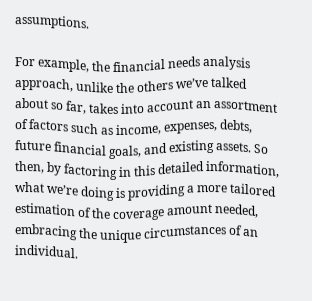assumptions.

For example, the financial needs analysis approach, unlike the others we’ve talked about so far, takes into account an assortment of factors such as income, expenses, debts, future financial goals, and existing assets. So then, by factoring in this detailed information, what we’re doing is providing a more tailored estimation of the coverage amount needed, embracing the unique circumstances of an individual.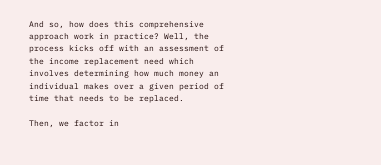And so, how does this comprehensive approach work in practice? Well, the process kicks off with an assessment of the income replacement need which involves determining how much money an individual makes over a given period of time that needs to be replaced.

Then, we factor in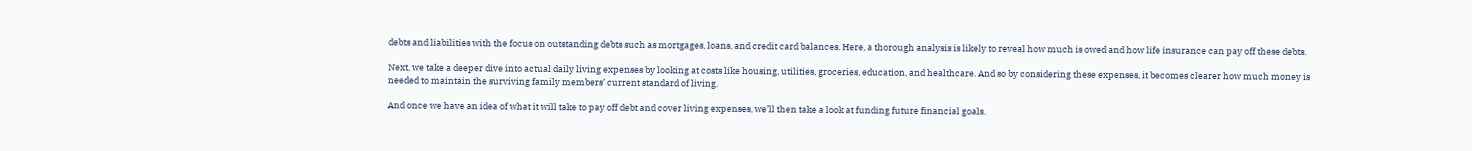debts and liabilities with the focus on outstanding debts such as mortgages, loans, and credit card balances. Here, a thorough analysis is likely to reveal how much is owed and how life insurance can pay off these debts.

Next, we take a deeper dive into actual daily living expenses by looking at costs like housing, utilities, groceries, education, and healthcare. And so by considering these expenses, it becomes clearer how much money is needed to maintain the surviving family members’ current standard of living.

And once we have an idea of what it will take to pay off debt and cover living expenses, we’ll then take a look at funding future financial goals.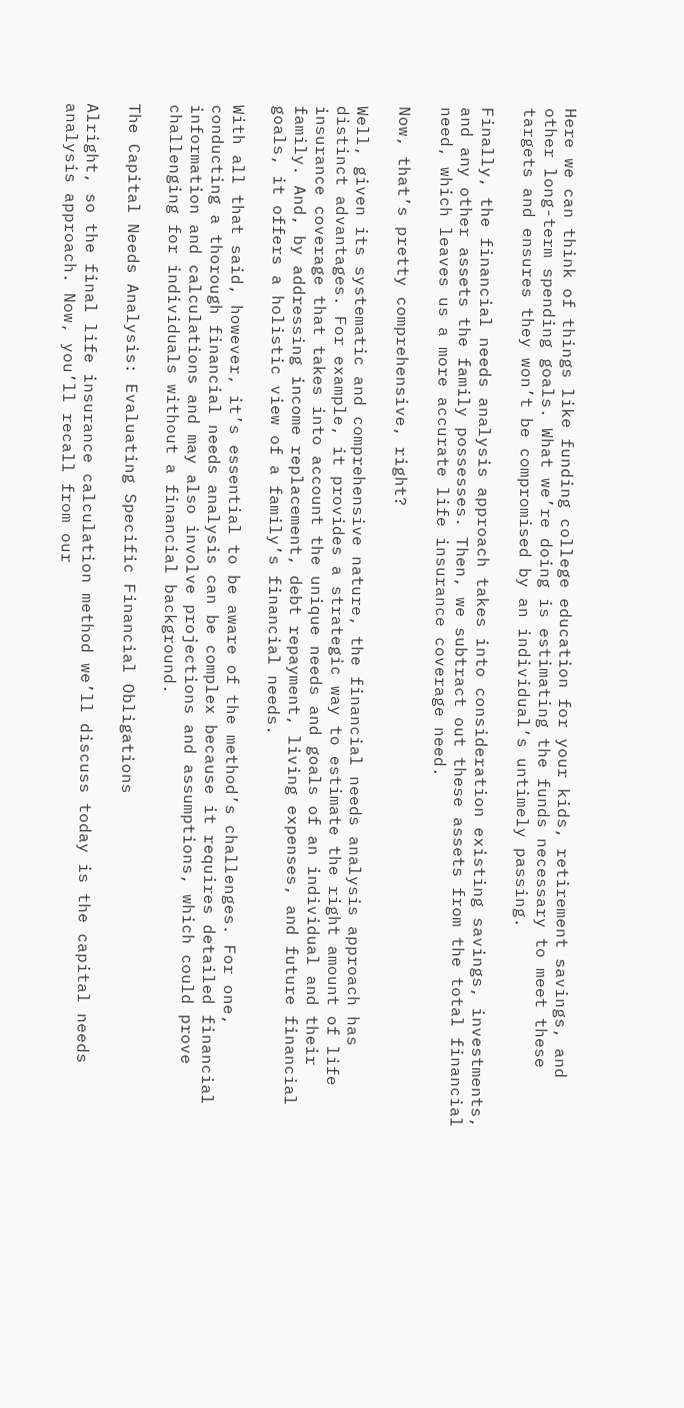Here we can think of things like funding college education for your kids, retirement savings, and other long-term spending goals. What we’re doing is estimating the funds necessary to meet these targets and ensures they won’t be compromised by an individual’s untimely passing.

Finally, the financial needs analysis approach takes into consideration existing savings, investments, and any other assets the family possesses. Then, we subtract out these assets from the total financial need, which leaves us a more accurate life insurance coverage need.

Now, that’s pretty comprehensive, right?

Well, given its systematic and comprehensive nature, the financial needs analysis approach has distinct advantages. For example, it provides a strategic way to estimate the right amount of life insurance coverage that takes into account the unique needs and goals of an individual and their family. And, by addressing income replacement, debt repayment, living expenses, and future financial goals, it offers a holistic view of a family’s financial needs.

With all that said, however, it’s essential to be aware of the method’s challenges. For one, conducting a thorough financial needs analysis can be complex because it requires detailed financial information and calculations and may also involve projections and assumptions, which could prove challenging for individuals without a financial background.

The Capital Needs Analysis: Evaluating Specific Financial Obligations

Alright, so the final life insurance calculation method we’ll discuss today is the capital needs analysis approach. Now, you’ll recall from our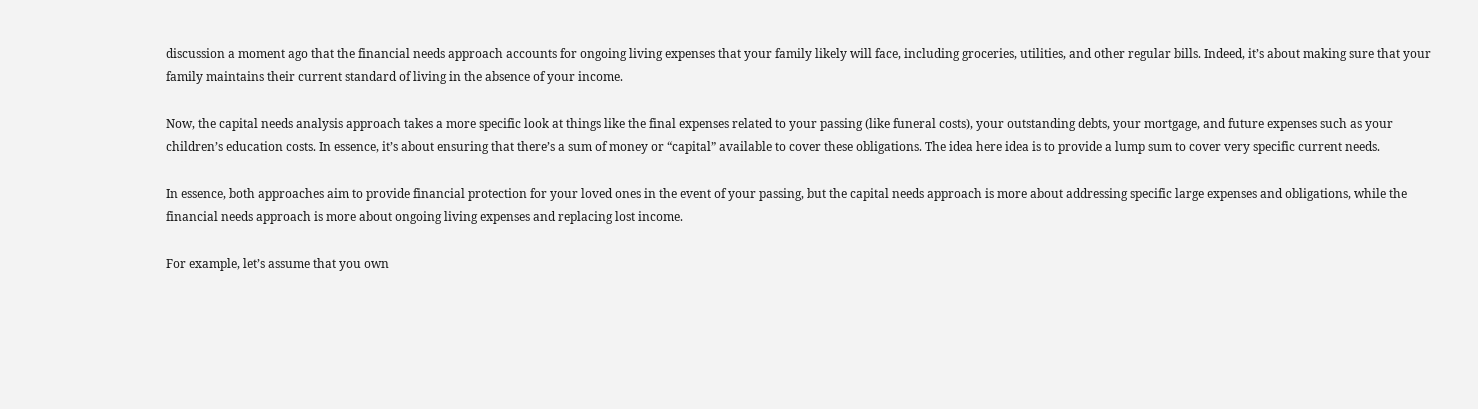discussion a moment ago that the financial needs approach accounts for ongoing living expenses that your family likely will face, including groceries, utilities, and other regular bills. Indeed, it’s about making sure that your family maintains their current standard of living in the absence of your income.

Now, the capital needs analysis approach takes a more specific look at things like the final expenses related to your passing (like funeral costs), your outstanding debts, your mortgage, and future expenses such as your children’s education costs. In essence, it’s about ensuring that there’s a sum of money or “capital” available to cover these obligations. The idea here idea is to provide a lump sum to cover very specific current needs.

In essence, both approaches aim to provide financial protection for your loved ones in the event of your passing, but the capital needs approach is more about addressing specific large expenses and obligations, while the financial needs approach is more about ongoing living expenses and replacing lost income.

For example, let’s assume that you own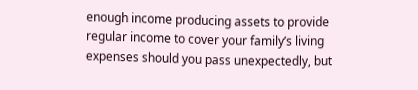enough income producing assets to provide regular income to cover your family’s living expenses should you pass unexpectedly, but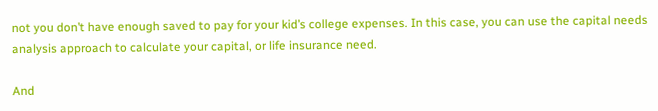not you don’t have enough saved to pay for your kid’s college expenses. In this case, you can use the capital needs analysis approach to calculate your capital, or life insurance need.

And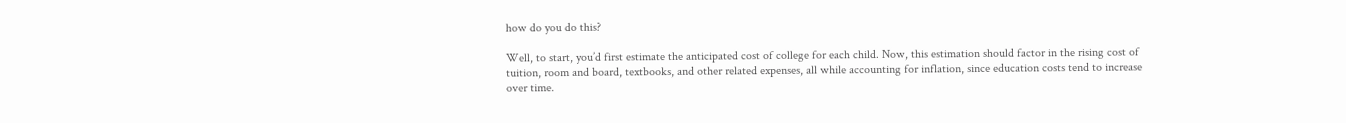how do you do this?

Well, to start, you’d first estimate the anticipated cost of college for each child. Now, this estimation should factor in the rising cost of tuition, room and board, textbooks, and other related expenses, all while accounting for inflation, since education costs tend to increase over time.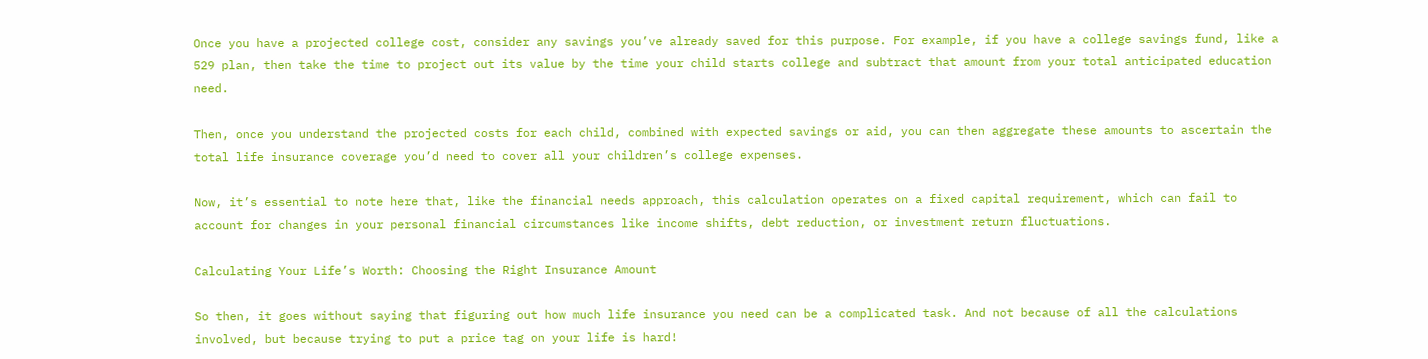Once you have a projected college cost, consider any savings you’ve already saved for this purpose. For example, if you have a college savings fund, like a 529 plan, then take the time to project out its value by the time your child starts college and subtract that amount from your total anticipated education need.

Then, once you understand the projected costs for each child, combined with expected savings or aid, you can then aggregate these amounts to ascertain the total life insurance coverage you’d need to cover all your children’s college expenses.

Now, it’s essential to note here that, like the financial needs approach, this calculation operates on a fixed capital requirement, which can fail to account for changes in your personal financial circumstances like income shifts, debt reduction, or investment return fluctuations.

Calculating Your Life’s Worth: Choosing the Right Insurance Amount

So then, it goes without saying that figuring out how much life insurance you need can be a complicated task. And not because of all the calculations involved, but because trying to put a price tag on your life is hard!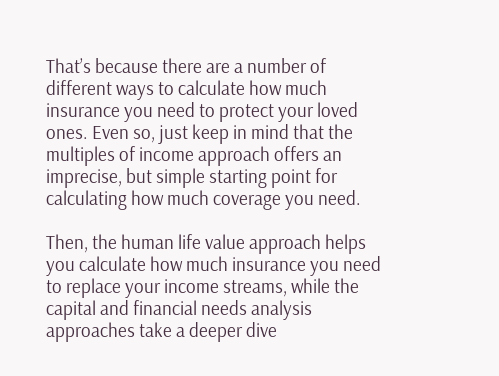That’s because there are a number of different ways to calculate how much insurance you need to protect your loved ones. Even so, just keep in mind that the multiples of income approach offers an imprecise, but simple starting point for calculating how much coverage you need.

Then, the human life value approach helps you calculate how much insurance you need to replace your income streams, while the capital and financial needs analysis approaches take a deeper dive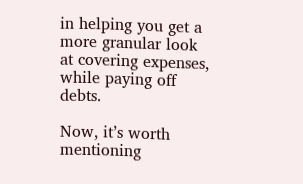in helping you get a more granular look at covering expenses, while paying off debts.

Now, it’s worth mentioning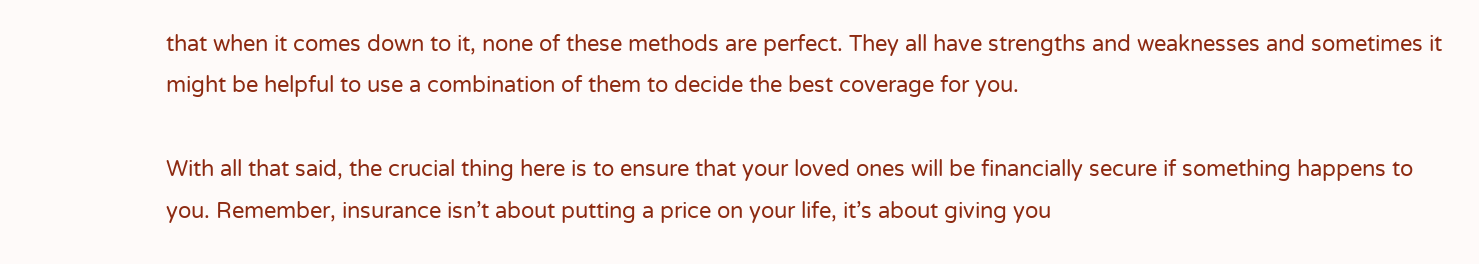that when it comes down to it, none of these methods are perfect. They all have strengths and weaknesses and sometimes it might be helpful to use a combination of them to decide the best coverage for you.

With all that said, the crucial thing here is to ensure that your loved ones will be financially secure if something happens to you. Remember, insurance isn’t about putting a price on your life, it’s about giving you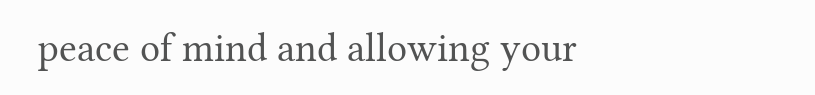peace of mind and allowing your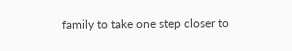family to take one step closer to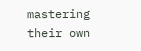mastering their own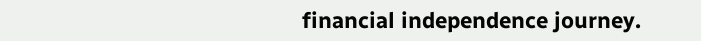financial independence journey.